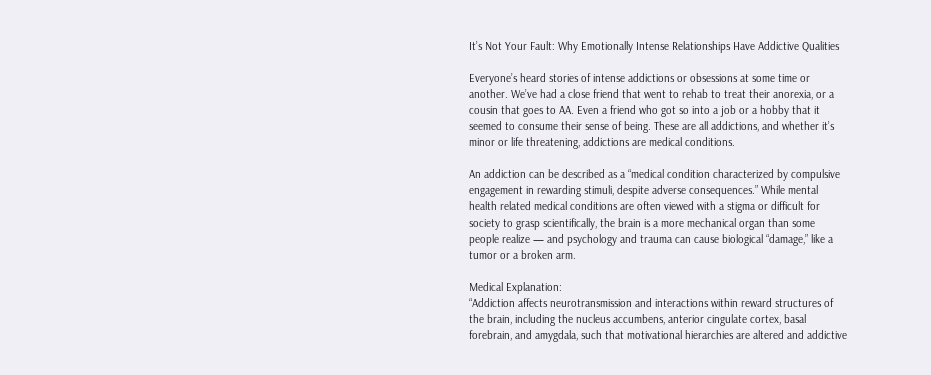It’s Not Your Fault: Why Emotionally Intense Relationships Have Addictive Qualities

Everyone’s heard stories of intense addictions or obsessions at some time or another. We’ve had a close friend that went to rehab to treat their anorexia, or a cousin that goes to AA. Even a friend who got so into a job or a hobby that it seemed to consume their sense of being. These are all addictions, and whether it’s minor or life threatening, addictions are medical conditions.

An addiction can be described as a “medical condition characterized by compulsive engagement in rewarding stimuli, despite adverse consequences.” While mental health related medical conditions are often viewed with a stigma or difficult for society to grasp scientifically, the brain is a more mechanical organ than some people realize — and psychology and trauma can cause biological “damage,” like a tumor or a broken arm.

Medical Explanation:
“Addiction affects neurotransmission and interactions within reward structures of the brain, including the nucleus accumbens, anterior cingulate cortex, basal forebrain, and amygdala, such that motivational hierarchies are altered and addictive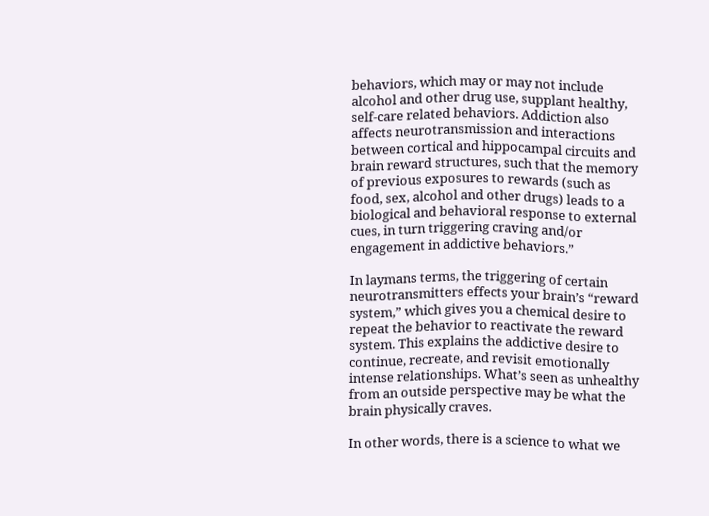behaviors, which may or may not include alcohol and other drug use, supplant healthy, self-care related behaviors. Addiction also affects neurotransmission and interactions between cortical and hippocampal circuits and brain reward structures, such that the memory of previous exposures to rewards (such as food, sex, alcohol and other drugs) leads to a biological and behavioral response to external cues, in turn triggering craving and/or engagement in addictive behaviors.”

In laymans terms, the triggering of certain neurotransmitters effects your brain’s “reward system,” which gives you a chemical desire to repeat the behavior to reactivate the reward system. This explains the addictive desire to continue, recreate, and revisit emotionally intense relationships. What’s seen as unhealthy from an outside perspective may be what the brain physically craves.

In other words, there is a science to what we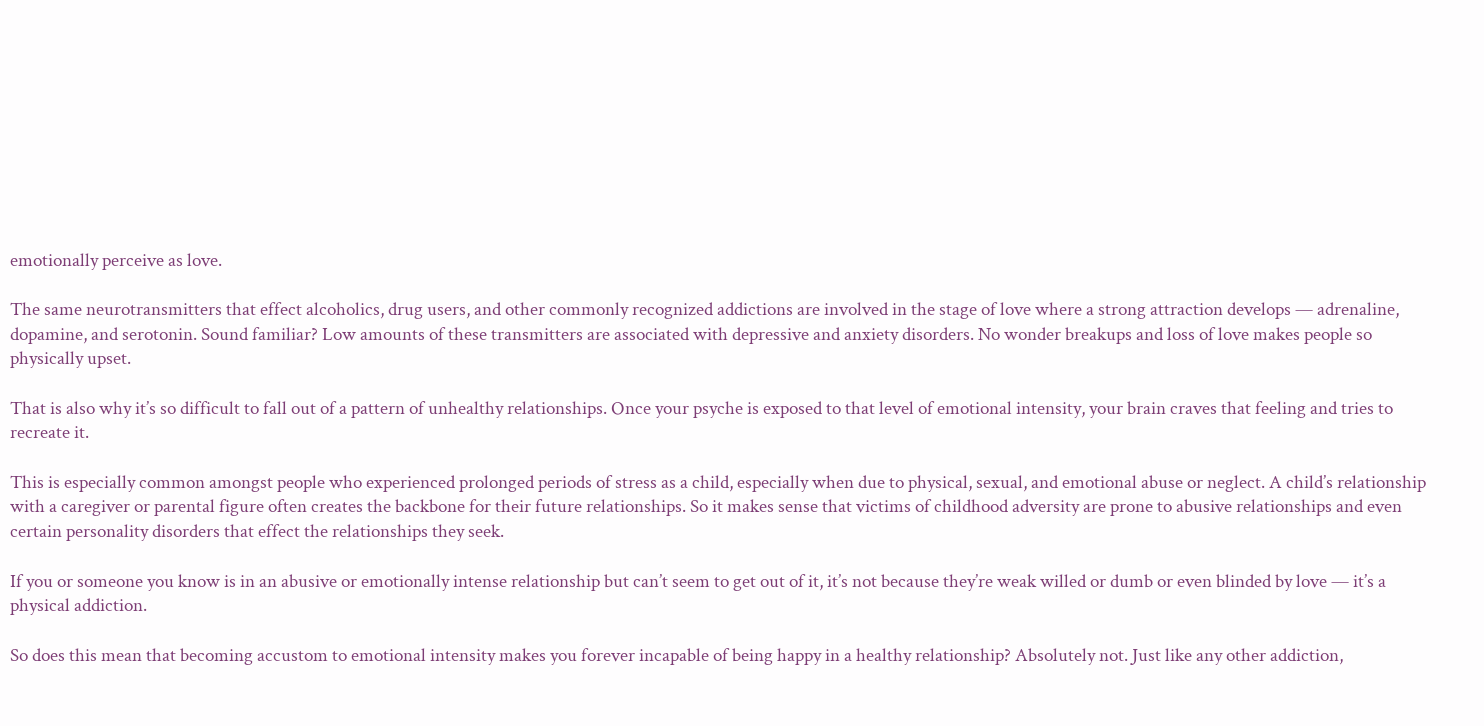emotionally perceive as love.

The same neurotransmitters that effect alcoholics, drug users, and other commonly recognized addictions are involved in the stage of love where a strong attraction develops — adrenaline, dopamine, and serotonin. Sound familiar? Low amounts of these transmitters are associated with depressive and anxiety disorders. No wonder breakups and loss of love makes people so physically upset.

That is also why it’s so difficult to fall out of a pattern of unhealthy relationships. Once your psyche is exposed to that level of emotional intensity, your brain craves that feeling and tries to recreate it.

This is especially common amongst people who experienced prolonged periods of stress as a child, especially when due to physical, sexual, and emotional abuse or neglect. A child’s relationship with a caregiver or parental figure often creates the backbone for their future relationships. So it makes sense that victims of childhood adversity are prone to abusive relationships and even certain personality disorders that effect the relationships they seek.

If you or someone you know is in an abusive or emotionally intense relationship but can’t seem to get out of it, it’s not because they’re weak willed or dumb or even blinded by love — it’s a physical addiction.

So does this mean that becoming accustom to emotional intensity makes you forever incapable of being happy in a healthy relationship? Absolutely not. Just like any other addiction,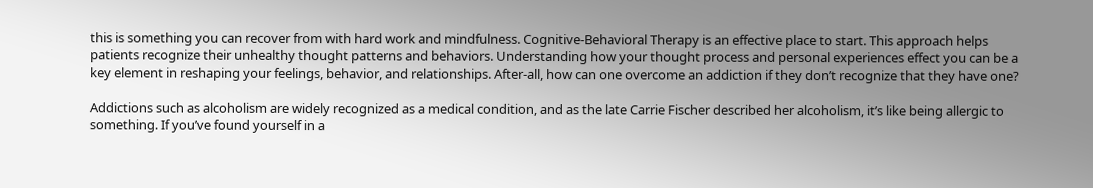this is something you can recover from with hard work and mindfulness. Cognitive-Behavioral Therapy is an effective place to start. This approach helps patients recognize their unhealthy thought patterns and behaviors. Understanding how your thought process and personal experiences effect you can be a key element in reshaping your feelings, behavior, and relationships. After-all, how can one overcome an addiction if they don’t recognize that they have one?

Addictions such as alcoholism are widely recognized as a medical condition, and as the late Carrie Fischer described her alcoholism, it’s like being allergic to something. If you’ve found yourself in a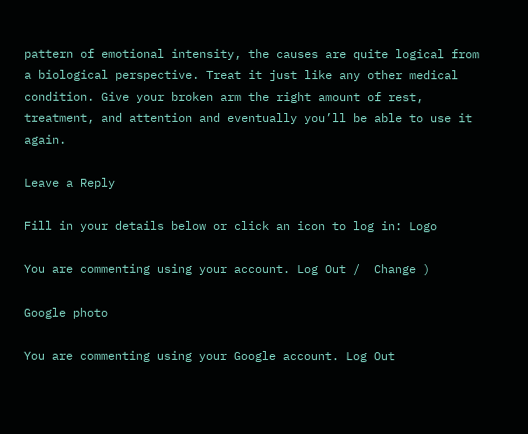pattern of emotional intensity, the causes are quite logical from a biological perspective. Treat it just like any other medical condition. Give your broken arm the right amount of rest, treatment, and attention and eventually you’ll be able to use it again.

Leave a Reply

Fill in your details below or click an icon to log in: Logo

You are commenting using your account. Log Out /  Change )

Google photo

You are commenting using your Google account. Log Out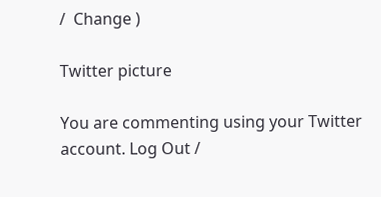/  Change )

Twitter picture

You are commenting using your Twitter account. Log Out /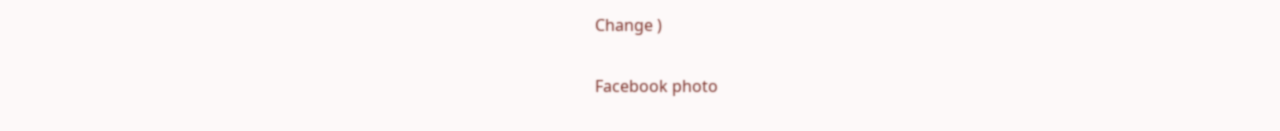Change )

Facebook photo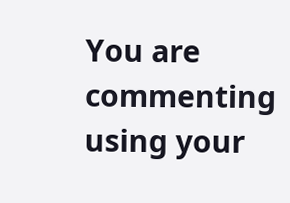You are commenting using your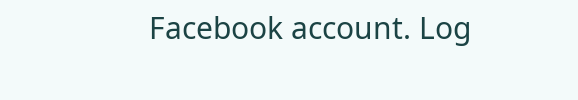Facebook account. Log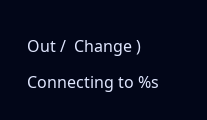Out /  Change )

Connecting to %s